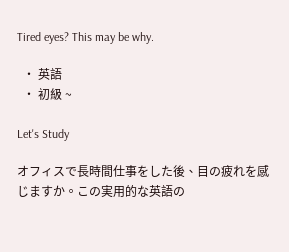Tired eyes? This may be why.

  • 英語
  • 初級 ~

Let's Study

オフィスで長時間仕事をした後、目の疲れを感じますか。この実用的な英語の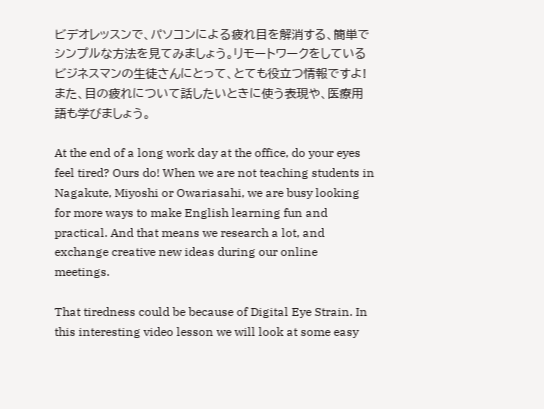ビデオレッスンで、パソコンによる疲れ目を解消する、簡単でシンプルな方法を見てみましょう。リモートワークをしているビジネスマンの生徒さんにとって、とても役立つ情報ですよ! また、目の疲れについて話したいときに使う表現や、医療用語も学びましょう。

At the end of a long work day at the office, do your eyes feel tired? Ours do! When we are not teaching students in Nagakute, Miyoshi or Owariasahi, we are busy looking for more ways to make English learning fun and practical. And that means we research a lot, and exchange creative new ideas during our online meetings.

That tiredness could be because of Digital Eye Strain. In this interesting video lesson we will look at some easy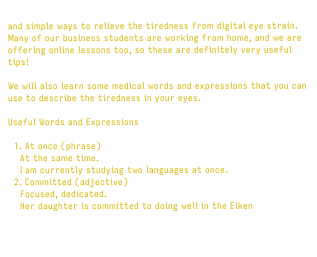and simple ways to relieve the tiredness from digital eye strain. Many of our business students are working from home, and we are offering online lessons too, so these are definitely very useful tips!

We will also learn some medical words and expressions that you can use to describe the tiredness in your eyes.

Useful Words and Expressions

  1. At once (phrase)
    At the same time.
    I am currently studying two languages at once.
  2. Committed (adjective)
    Focused, dedicated.
    Her daughter is committed to doing well in the Eiken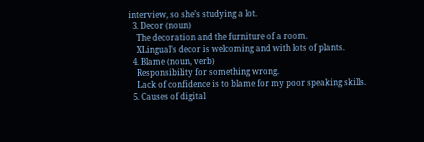interview, so she’s studying a lot.
  3. Decor (noun)
    The decoration and the furniture of a room.
    XLingual’s decor is welcoming and with lots of plants.
  4. Blame (noun, verb)
    Responsibility for something wrong.
    Lack of confidence is to blame for my poor speaking skills.
  5. Causes of digital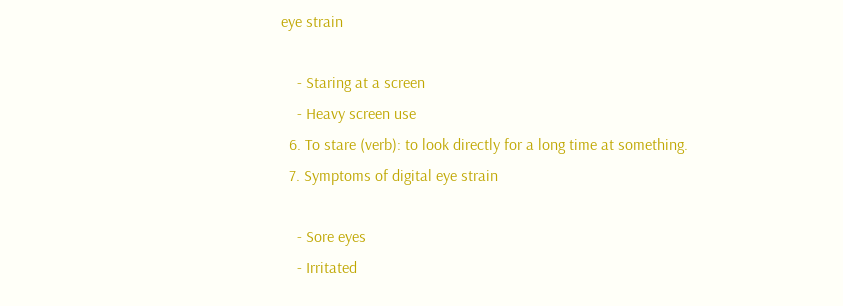eye strain

    - Staring at a screen
    - Heavy screen use
  6. To stare (verb): to look directly for a long time at something.
  7. Symptoms of digital eye strain

    - Sore eyes
    - Irritated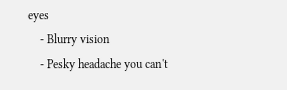eyes
    - Blurry vision
    - Pesky headache you can't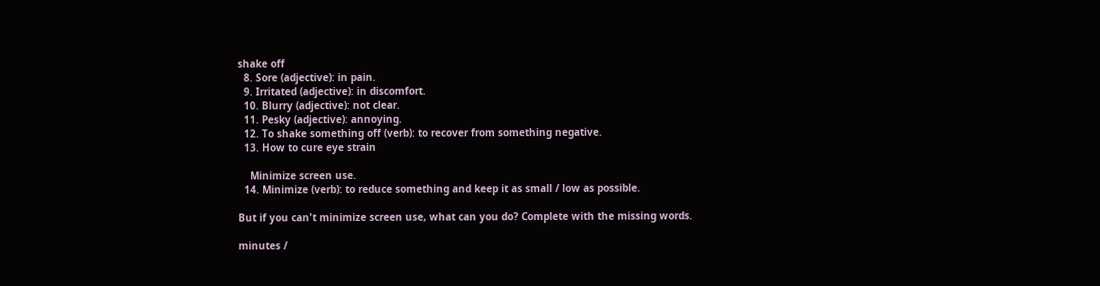shake off
  8. Sore (adjective): in pain.
  9. Irritated (adjective): in discomfort.
  10. Blurry (adjective): not clear.
  11. Pesky (adjective): annoying.
  12. To shake something off (verb): to recover from something negative.
  13. How to cure eye strain

    Minimize screen use.
  14. Minimize (verb): to reduce something and keep it as small / low as possible.

But if you can't minimize screen use, what can you do? Complete with the missing words.

minutes /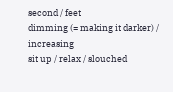second / feet
dimming (= making it darker) / increasing
sit up / relax / slouched